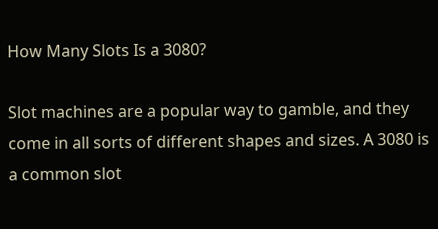How Many Slots Is a 3080?

Slot machines are a popular way to gamble, and they come in all sorts of different shapes and sizes. A 3080 is a common slot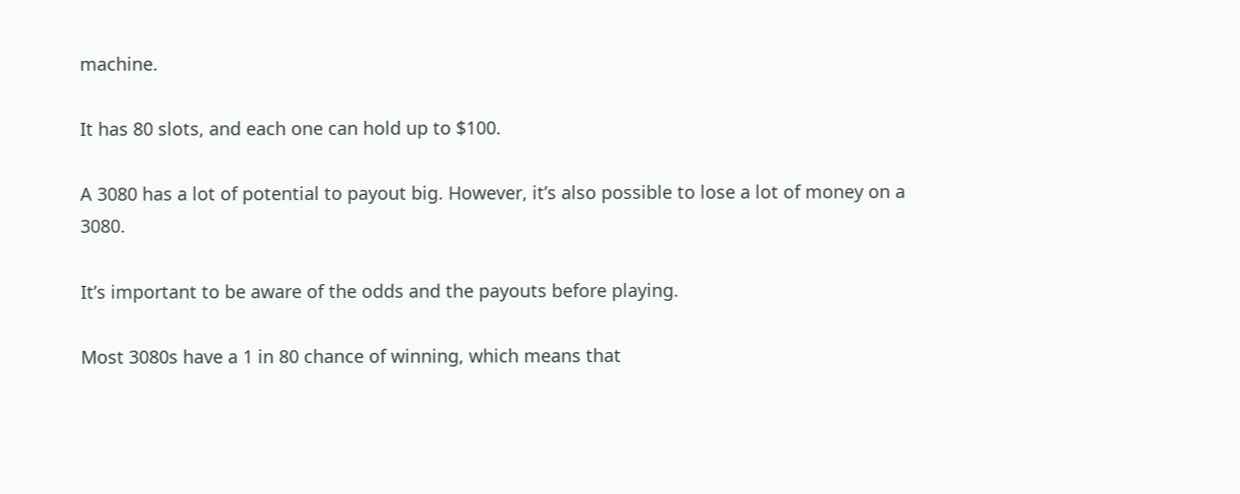machine.

It has 80 slots, and each one can hold up to $100.

A 3080 has a lot of potential to payout big. However, it’s also possible to lose a lot of money on a 3080.

It’s important to be aware of the odds and the payouts before playing.

Most 3080s have a 1 in 80 chance of winning, which means that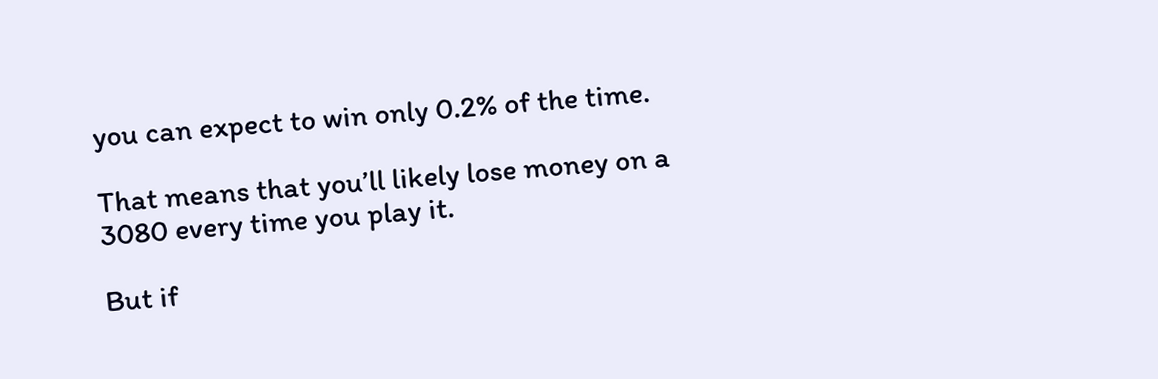you can expect to win only 0.2% of the time.

That means that you’ll likely lose money on a 3080 every time you play it.

But if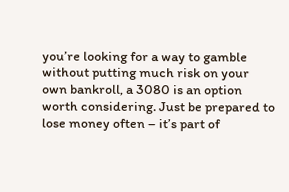you’re looking for a way to gamble without putting much risk on your own bankroll, a 3080 is an option worth considering. Just be prepared to lose money often – it’s part of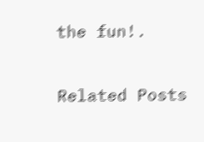the fun!.

Related Posts